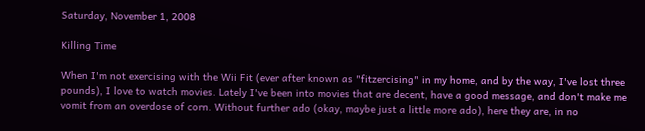Saturday, November 1, 2008

Killing Time

When I'm not exercising with the Wii Fit (ever after known as "fitzercising" in my home, and by the way, I've lost three pounds), I love to watch movies. Lately I've been into movies that are decent, have a good message, and don't make me vomit from an overdose of corn. Without further ado (okay, maybe just a little more ado), here they are, in no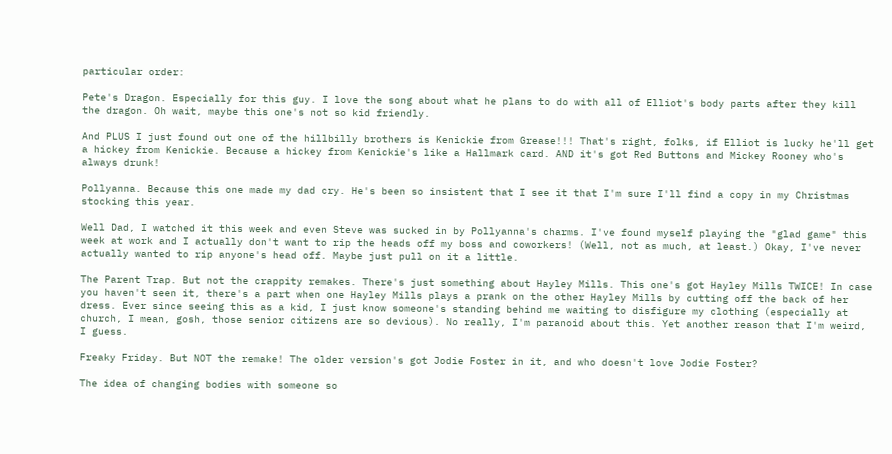particular order:

Pete's Dragon. Especially for this guy. I love the song about what he plans to do with all of Elliot's body parts after they kill the dragon. Oh wait, maybe this one's not so kid friendly.

And PLUS I just found out one of the hillbilly brothers is Kenickie from Grease!!! That's right, folks, if Elliot is lucky he'll get a hickey from Kenickie. Because a hickey from Kenickie's like a Hallmark card. AND it's got Red Buttons and Mickey Rooney who's always drunk!

Pollyanna. Because this one made my dad cry. He's been so insistent that I see it that I'm sure I'll find a copy in my Christmas stocking this year.

Well Dad, I watched it this week and even Steve was sucked in by Pollyanna's charms. I've found myself playing the "glad game" this week at work and I actually don't want to rip the heads off my boss and coworkers! (Well, not as much, at least.) Okay, I've never actually wanted to rip anyone's head off. Maybe just pull on it a little.

The Parent Trap. But not the crappity remakes. There's just something about Hayley Mills. This one's got Hayley Mills TWICE! In case you haven't seen it, there's a part when one Hayley Mills plays a prank on the other Hayley Mills by cutting off the back of her dress. Ever since seeing this as a kid, I just know someone's standing behind me waiting to disfigure my clothing (especially at church, I mean, gosh, those senior citizens are so devious). No really, I'm paranoid about this. Yet another reason that I'm weird, I guess.

Freaky Friday. But NOT the remake! The older version's got Jodie Foster in it, and who doesn't love Jodie Foster?

The idea of changing bodies with someone so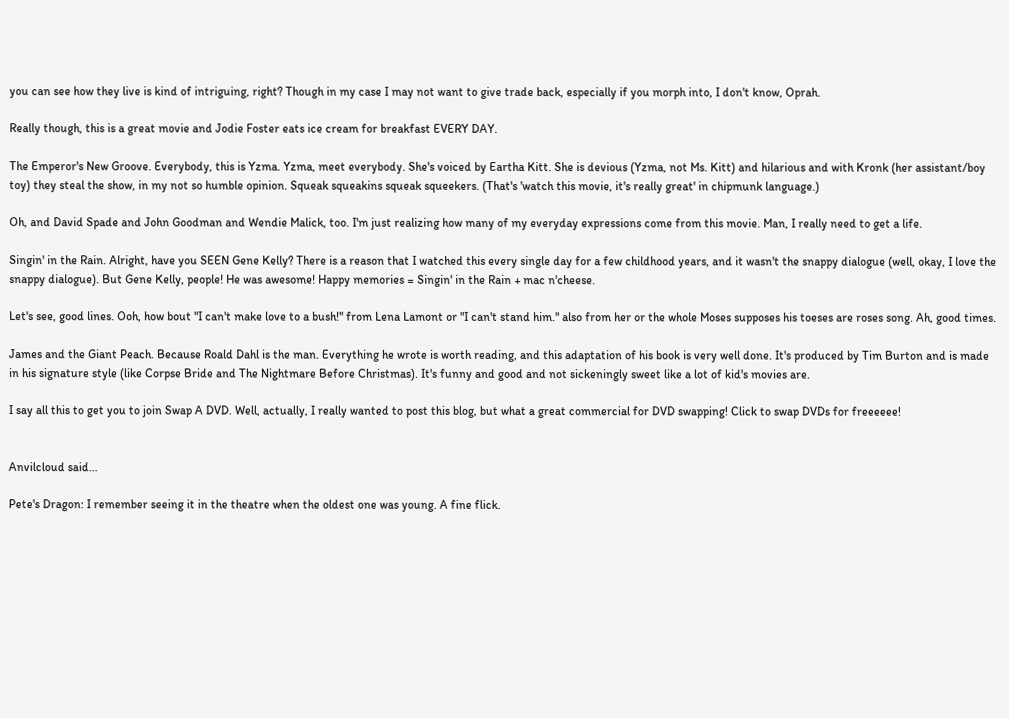you can see how they live is kind of intriguing, right? Though in my case I may not want to give trade back, especially if you morph into, I don't know, Oprah.

Really though, this is a great movie and Jodie Foster eats ice cream for breakfast EVERY DAY.

The Emperor's New Groove. Everybody, this is Yzma. Yzma, meet everybody. She's voiced by Eartha Kitt. She is devious (Yzma, not Ms. Kitt) and hilarious and with Kronk (her assistant/boy toy) they steal the show, in my not so humble opinion. Squeak squeakins squeak squeekers. (That's 'watch this movie, it's really great' in chipmunk language.)

Oh, and David Spade and John Goodman and Wendie Malick, too. I'm just realizing how many of my everyday expressions come from this movie. Man, I really need to get a life.

Singin' in the Rain. Alright, have you SEEN Gene Kelly? There is a reason that I watched this every single day for a few childhood years, and it wasn't the snappy dialogue (well, okay, I love the snappy dialogue). But Gene Kelly, people! He was awesome! Happy memories = Singin' in the Rain + mac n'cheese.

Let's see, good lines. Ooh, how bout "I can't make love to a bush!" from Lena Lamont or "I can't stand him." also from her or the whole Moses supposes his toeses are roses song. Ah, good times.

James and the Giant Peach. Because Roald Dahl is the man. Everything he wrote is worth reading, and this adaptation of his book is very well done. It's produced by Tim Burton and is made in his signature style (like Corpse Bride and The Nightmare Before Christmas). It's funny and good and not sickeningly sweet like a lot of kid's movies are.

I say all this to get you to join Swap A DVD. Well, actually, I really wanted to post this blog, but what a great commercial for DVD swapping! Click to swap DVDs for freeeeee!


Anvilcloud said...

Pete's Dragon: I remember seeing it in the theatre when the oldest one was young. A fine flick.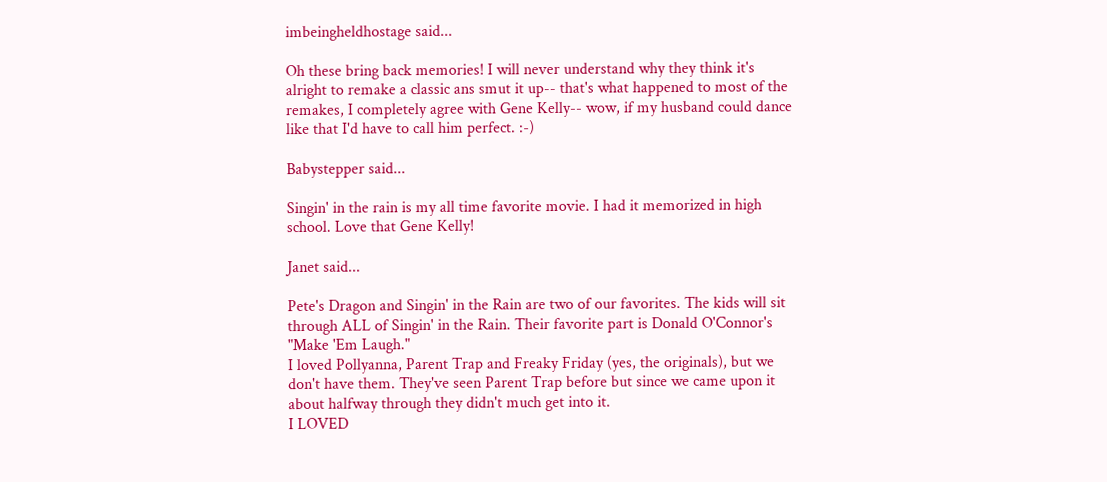imbeingheldhostage said...

Oh these bring back memories! I will never understand why they think it's alright to remake a classic ans smut it up-- that's what happened to most of the remakes, I completely agree with Gene Kelly-- wow, if my husband could dance like that I'd have to call him perfect. :-)

Babystepper said...

Singin' in the rain is my all time favorite movie. I had it memorized in high school. Love that Gene Kelly!

Janet said...

Pete's Dragon and Singin' in the Rain are two of our favorites. The kids will sit through ALL of Singin' in the Rain. Their favorite part is Donald O'Connor's "Make 'Em Laugh."
I loved Pollyanna, Parent Trap and Freaky Friday (yes, the originals), but we don't have them. They've seen Parent Trap before but since we came upon it about halfway through they didn't much get into it.
I LOVED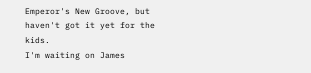Emperor's New Groove, but haven't got it yet for the kids.
I'm waiting on James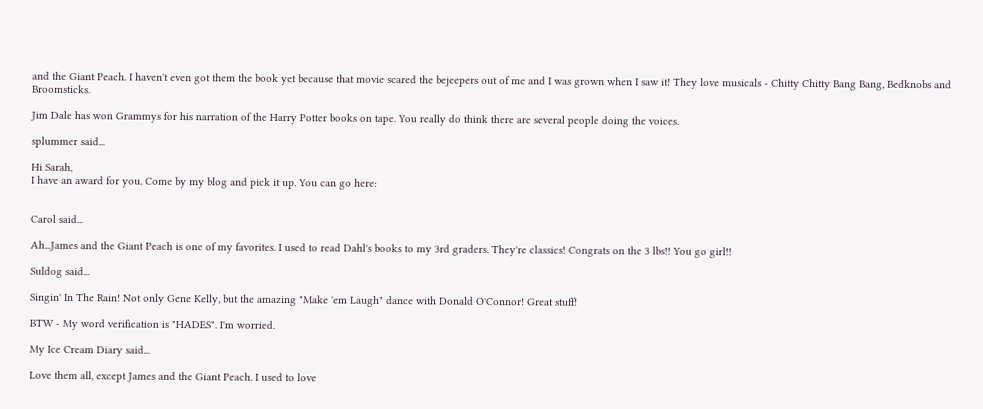and the Giant Peach. I haven't even got them the book yet because that movie scared the bejeepers out of me and I was grown when I saw it! They love musicals - Chitty Chitty Bang Bang, Bedknobs and Broomsticks.

Jim Dale has won Grammys for his narration of the Harry Potter books on tape. You really do think there are several people doing the voices.

splummer said...

Hi Sarah,
I have an award for you. Come by my blog and pick it up. You can go here:


Carol said...

Ah...James and the Giant Peach is one of my favorites. I used to read Dahl's books to my 3rd graders. They're classics! Congrats on the 3 lbs!! You go girl!!

Suldog said...

Singin' In The Rain! Not only Gene Kelly, but the amazing "Make 'em Laugh" dance with Donald O'Connor! Great stuff!

BTW - My word verification is "HADES". I'm worried.

My Ice Cream Diary said...

Love them all, except James and the Giant Peach. I used to love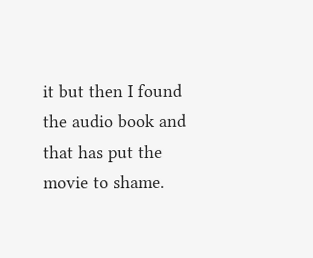it but then I found the audio book and that has put the movie to shame.